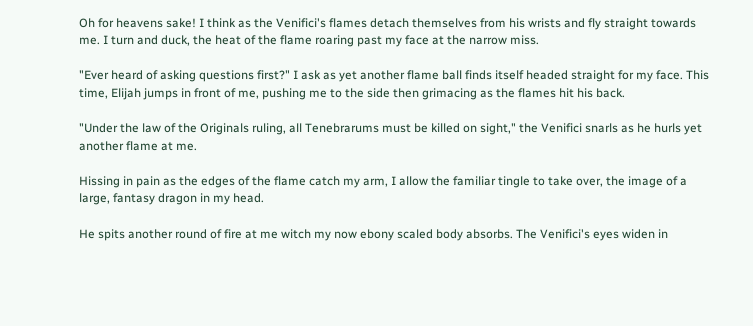Oh for heavens sake! I think as the Venifici's flames detach themselves from his wrists and fly straight towards me. I turn and duck, the heat of the flame roaring past my face at the narrow miss.

"Ever heard of asking questions first?" I ask as yet another flame ball finds itself headed straight for my face. This time, Elijah jumps in front of me, pushing me to the side then grimacing as the flames hit his back.

"Under the law of the Originals ruling, all Tenebrarums must be killed on sight," the Venifici snarls as he hurls yet another flame at me.

Hissing in pain as the edges of the flame catch my arm, I allow the familiar tingle to take over, the image of a large, fantasy dragon in my head.

He spits another round of fire at me witch my now ebony scaled body absorbs. The Venifici's eyes widen in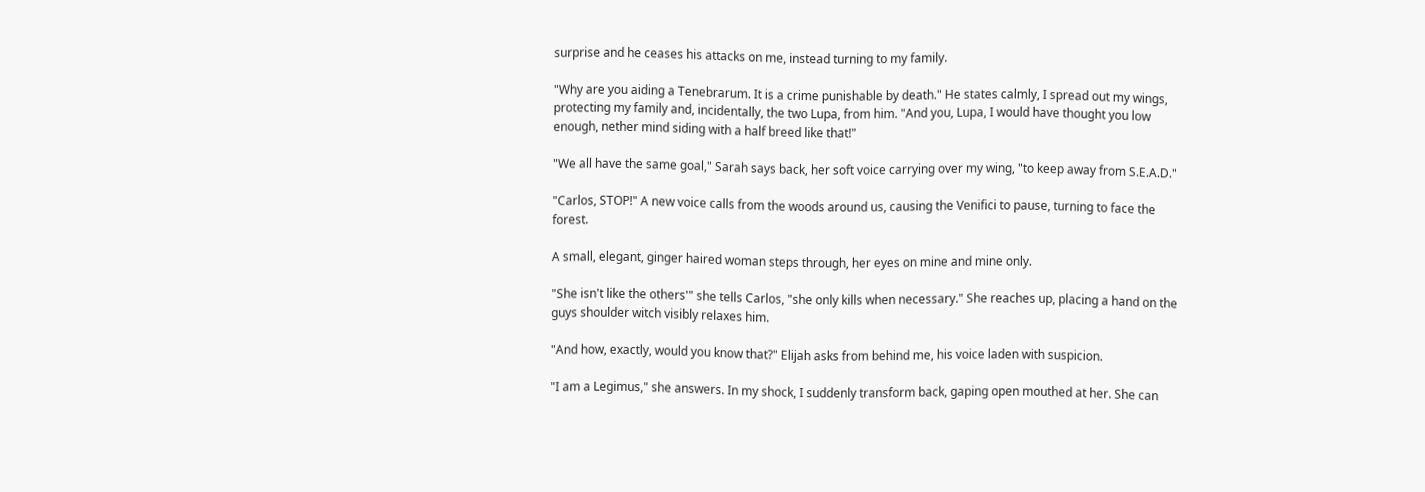surprise and he ceases his attacks on me, instead turning to my family.

"Why are you aiding a Tenebrarum. It is a crime punishable by death." He states calmly, I spread out my wings, protecting my family and, incidentally, the two Lupa, from him. "And you, Lupa, I would have thought you low enough, nether mind siding with a half breed like that!"

"We all have the same goal," Sarah says back, her soft voice carrying over my wing, "to keep away from S.E.A.D."

"Carlos, STOP!" A new voice calls from the woods around us, causing the Venifici to pause, turning to face the forest.

A small, elegant, ginger haired woman steps through, her eyes on mine and mine only.

"She isn't like the others'" she tells Carlos, "she only kills when necessary." She reaches up, placing a hand on the guys shoulder witch visibly relaxes him.

"And how, exactly, would you know that?" Elijah asks from behind me, his voice laden with suspicion.

"I am a Legimus," she answers. In my shock, I suddenly transform back, gaping open mouthed at her. She can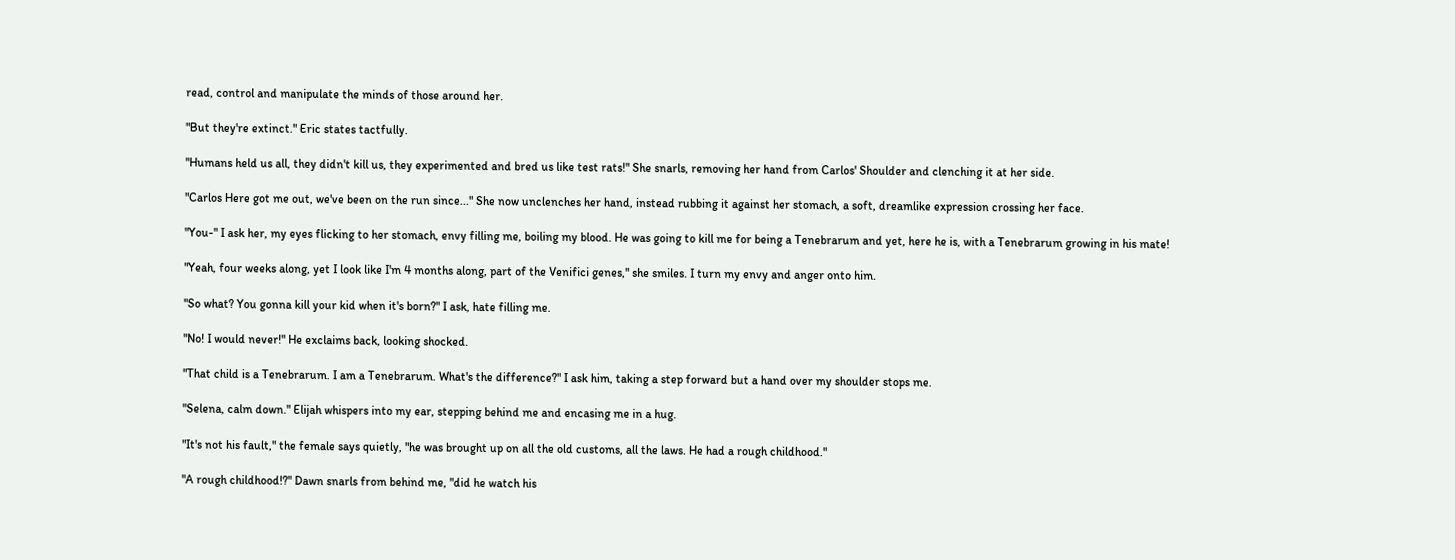read, control and manipulate the minds of those around her.

"But they're extinct." Eric states tactfully.

"Humans held us all, they didn't kill us, they experimented and bred us like test rats!" She snarls, removing her hand from Carlos' Shoulder and clenching it at her side.

"Carlos Here got me out, we've been on the run since..." She now unclenches her hand, instead rubbing it against her stomach, a soft, dreamlike expression crossing her face.

"You-" I ask her, my eyes flicking to her stomach, envy filling me, boiling my blood. He was going to kill me for being a Tenebrarum and yet, here he is, with a Tenebrarum growing in his mate!

"Yeah, four weeks along, yet I look like I'm 4 months along, part of the Venifici genes," she smiles. I turn my envy and anger onto him.

"So what? You gonna kill your kid when it's born?" I ask, hate filling me.

"No! I would never!" He exclaims back, looking shocked.

"That child is a Tenebrarum. I am a Tenebrarum. What's the difference?" I ask him, taking a step forward but a hand over my shoulder stops me.

"Selena, calm down." Elijah whispers into my ear, stepping behind me and encasing me in a hug.

"It's not his fault," the female says quietly, "he was brought up on all the old customs, all the laws. He had a rough childhood."

"A rough childhood!?" Dawn snarls from behind me, "did he watch his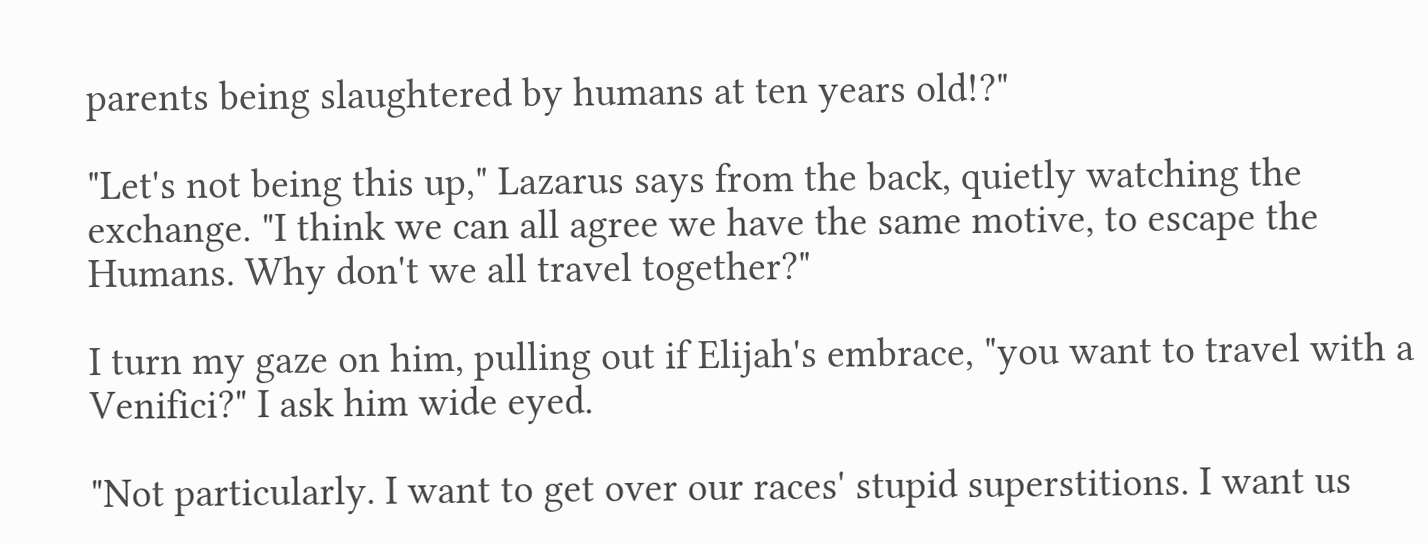parents being slaughtered by humans at ten years old!?"

"Let's not being this up," Lazarus says from the back, quietly watching the exchange. "I think we can all agree we have the same motive, to escape the Humans. Why don't we all travel together?"

I turn my gaze on him, pulling out if Elijah's embrace, "you want to travel with a Venifici?" I ask him wide eyed.

"Not particularly. I want to get over our races' stupid superstitions. I want us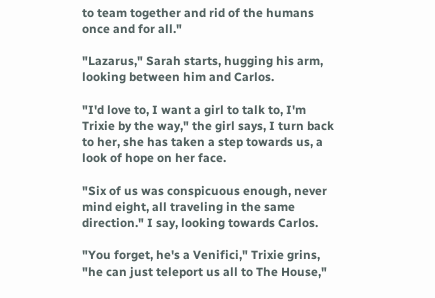to team together and rid of the humans once and for all."

"Lazarus," Sarah starts, hugging his arm, looking between him and Carlos.

"I'd love to, I want a girl to talk to, I'm Trixie by the way," the girl says, I turn back to her, she has taken a step towards us, a look of hope on her face.

"Six of us was conspicuous enough, never mind eight, all traveling in the same direction." I say, looking towards Carlos.

"You forget, he's a Venifici," Trixie grins, "he can just teleport us all to The House,"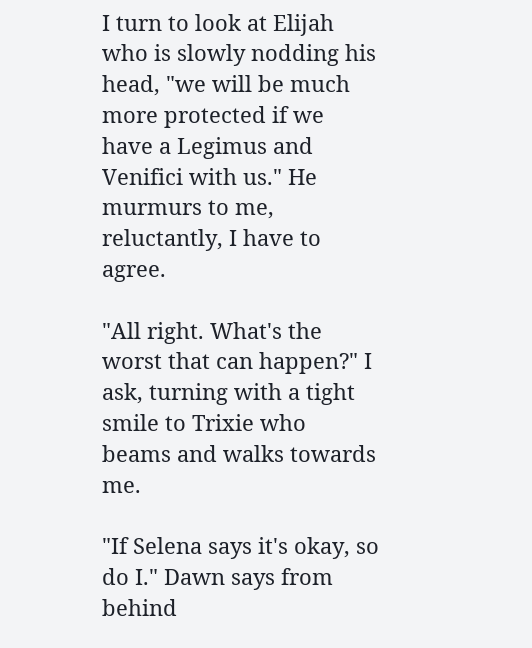I turn to look at Elijah who is slowly nodding his head, "we will be much more protected if we have a Legimus and Venifici with us." He murmurs to me, reluctantly, I have to agree.

"All right. What's the worst that can happen?" I ask, turning with a tight smile to Trixie who beams and walks towards me.

"If Selena says it's okay, so do I." Dawn says from behind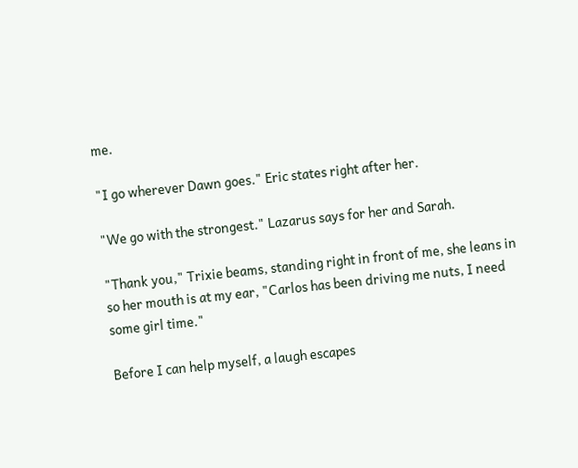me.

"I go wherever Dawn goes." Eric states right after her.

"We go with the strongest." Lazarus says for her and Sarah.

"Thank you," Trixie beams, standing right in front of me, she leans in so her mouth is at my ear, "Carlos has been driving me nuts, I need some girl time."

Before I can help myself, a laugh escapes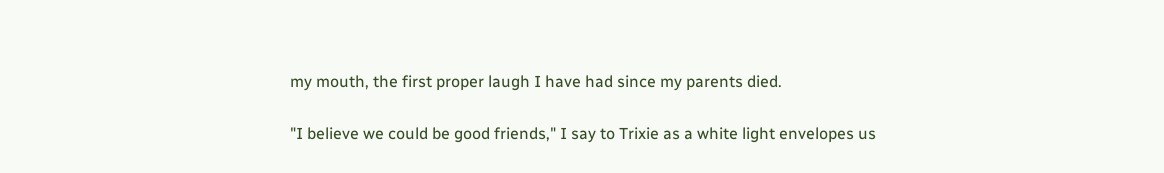my mouth, the first proper laugh I have had since my parents died.

"I believe we could be good friends," I say to Trixie as a white light envelopes us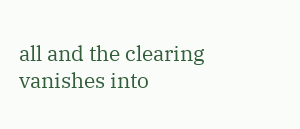all and the clearing vanishes into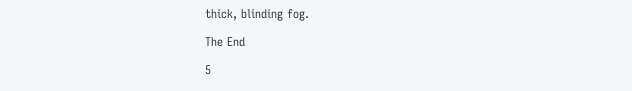thick, blinding fog.

The End

5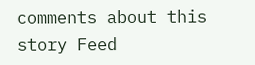comments about this story Feed